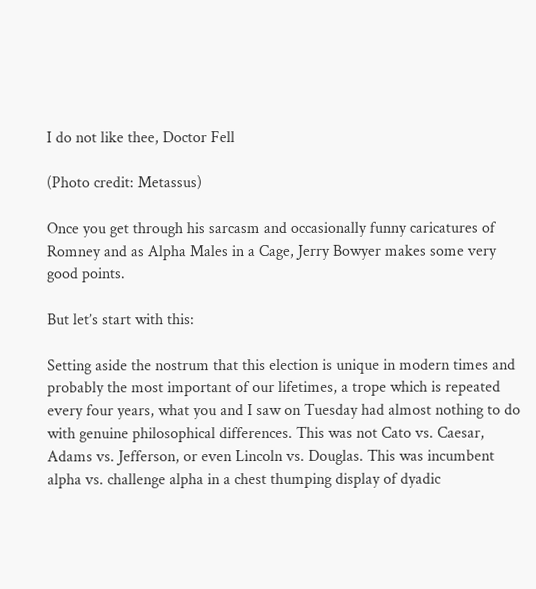I do not like thee, Doctor Fell

(Photo credit: Metassus)

Once you get through his sarcasm and occasionally funny caricatures of Romney and as Alpha Males in a Cage, Jerry Bowyer makes some very good points.

But let’s start with this:

Setting aside the nostrum that this election is unique in modern times and probably the most important of our lifetimes, a trope which is repeated every four years, what you and I saw on Tuesday had almost nothing to do with genuine philosophical differences. This was not Cato vs. Caesar, Adams vs. Jefferson, or even Lincoln vs. Douglas. This was incumbent alpha vs. challenge alpha in a chest thumping display of dyadic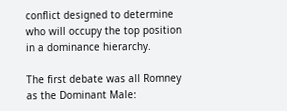conflict designed to determine who will occupy the top position in a dominance hierarchy.

The first debate was all Romney as the Dominant Male: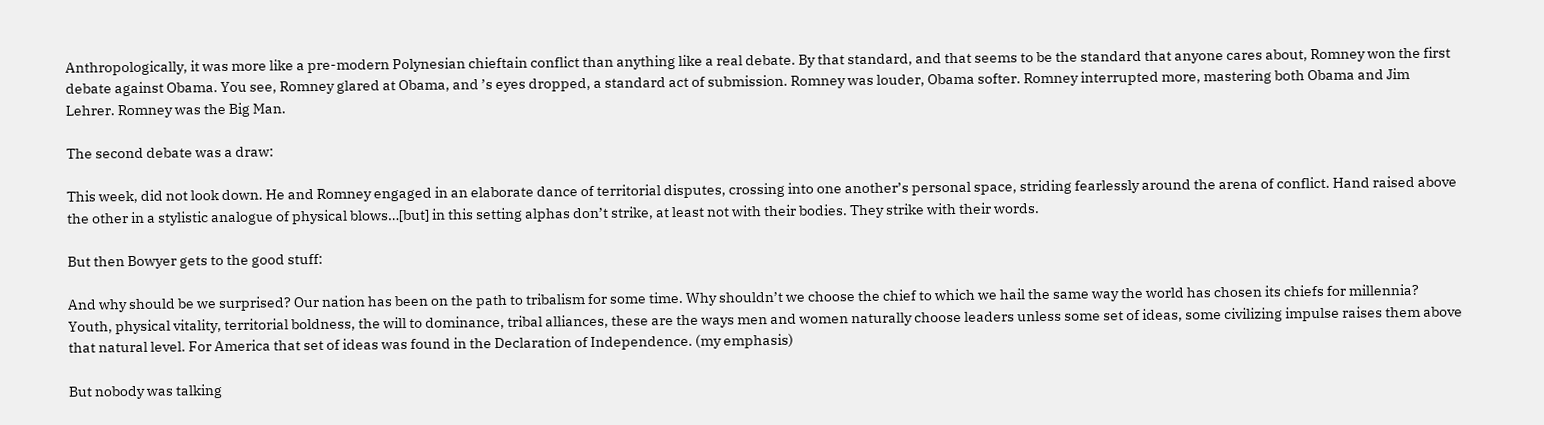Anthropologically, it was more like a pre-modern Polynesian chieftain conflict than anything like a real debate. By that standard, and that seems to be the standard that anyone cares about, Romney won the first debate against Obama. You see, Romney glared at Obama, and ’s eyes dropped, a standard act of submission. Romney was louder, Obama softer. Romney interrupted more, mastering both Obama and Jim Lehrer. Romney was the Big Man.

The second debate was a draw:

This week, did not look down. He and Romney engaged in an elaborate dance of territorial disputes, crossing into one another’s personal space, striding fearlessly around the arena of conflict. Hand raised above the other in a stylistic analogue of physical blows…[but] in this setting alphas don’t strike, at least not with their bodies. They strike with their words.

But then Bowyer gets to the good stuff:

And why should be we surprised? Our nation has been on the path to tribalism for some time. Why shouldn’t we choose the chief to which we hail the same way the world has chosen its chiefs for millennia? Youth, physical vitality, territorial boldness, the will to dominance, tribal alliances, these are the ways men and women naturally choose leaders unless some set of ideas, some civilizing impulse raises them above that natural level. For America that set of ideas was found in the Declaration of Independence. (my emphasis)

But nobody was talking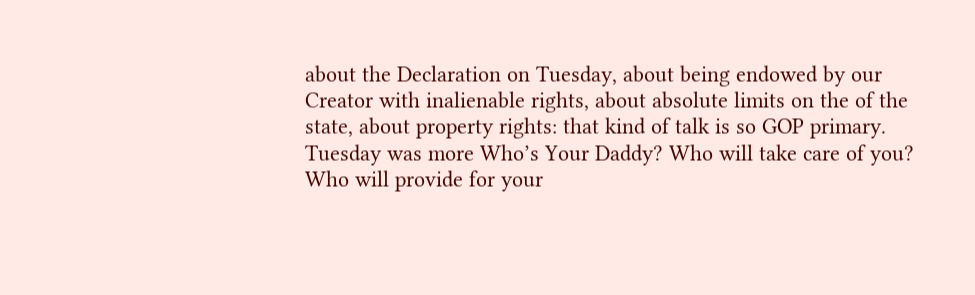about the Declaration on Tuesday, about being endowed by our Creator with inalienable rights, about absolute limits on the of the state, about property rights: that kind of talk is so GOP primary. Tuesday was more Who’s Your Daddy? Who will take care of you? Who will provide for your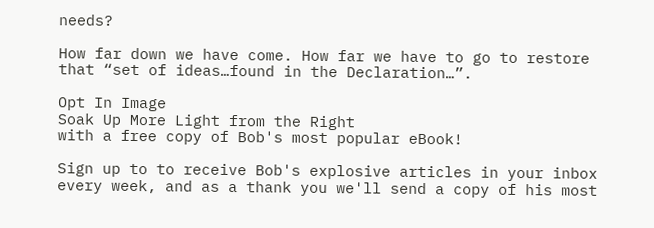needs?

How far down we have come. How far we have to go to restore that “set of ideas…found in the Declaration…”.

Opt In Image
Soak Up More Light from the Right
with a free copy of Bob's most popular eBook!

Sign up to to receive Bob's explosive articles in your inbox every week, and as a thank you we'll send a copy of his most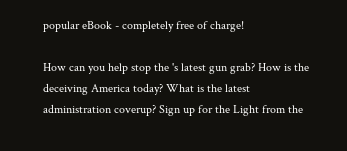popular eBook - completely free of charge!

How can you help stop the 's latest gun grab? How is the deceiving America today? What is the latest administration coverup? Sign up for the Light from the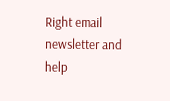Right email newsletter and help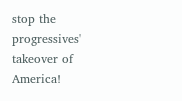stop the progressives' takeover of America!